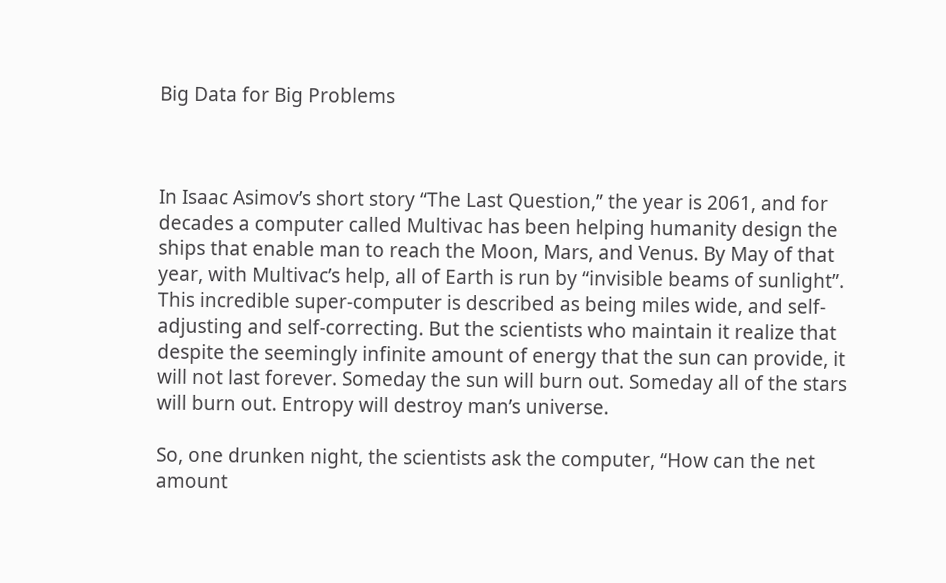Big Data for Big Problems



In Isaac Asimov’s short story “The Last Question,” the year is 2061, and for decades a computer called Multivac has been helping humanity design the ships that enable man to reach the Moon, Mars, and Venus. By May of that year, with Multivac’s help, all of Earth is run by “invisible beams of sunlight”. This incredible super-computer is described as being miles wide, and self-adjusting and self-correcting. But the scientists who maintain it realize that despite the seemingly infinite amount of energy that the sun can provide, it will not last forever. Someday the sun will burn out. Someday all of the stars will burn out. Entropy will destroy man’s universe.

So, one drunken night, the scientists ask the computer, “How can the net amount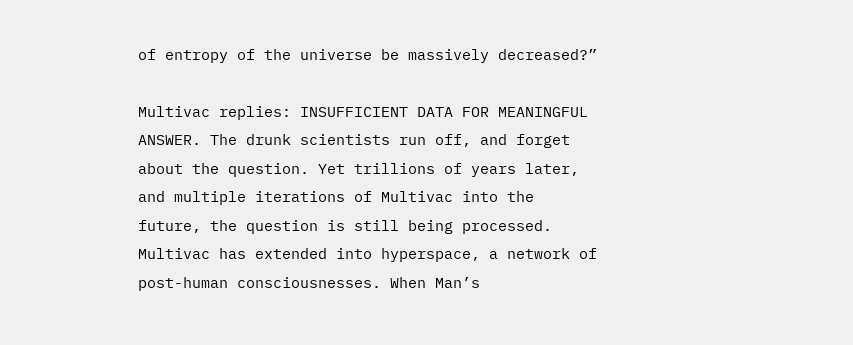of entropy of the universe be massively decreased?”

Multivac replies: INSUFFICIENT DATA FOR MEANINGFUL ANSWER. The drunk scientists run off, and forget about the question. Yet trillions of years later, and multiple iterations of Multivac into the future, the question is still being processed. Multivac has extended into hyperspace, a network of post-human consciousnesses. When Man’s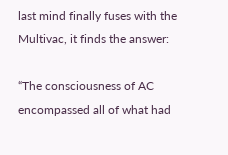last mind finally fuses with the Multivac, it finds the answer:

“The consciousness of AC encompassed all of what had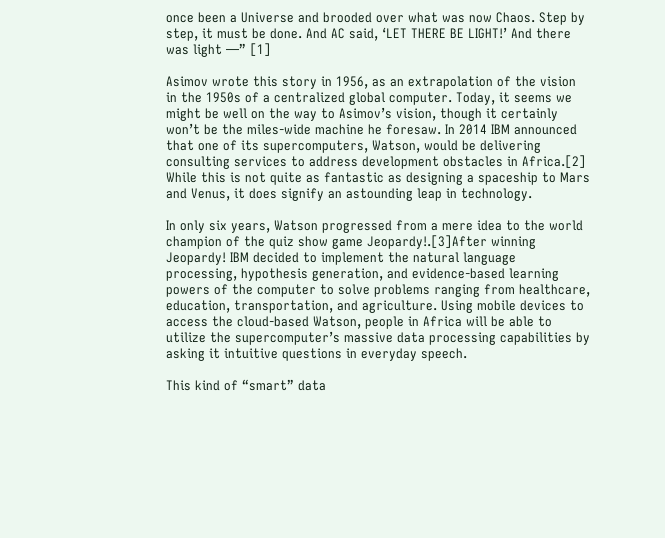once been a Universe and brooded over what was now Chaos. Step by step, it must be done. And AC said, ‘LET THERE BE LIGHT!’ And there was light —” [1]

Asimov wrote this story in 1956, as an extrapolation of the vision in the 1950s of a centralized global computer. Today, it seems we might be well on the way to Asimov’s vision, though it certainly won’t be the miles-wide machine he foresaw. In 2014 IBM announced that one of its supercomputers, Watson, would be delivering consulting services to address development obstacles in Africa.[2] While this is not quite as fantastic as designing a spaceship to Mars and Venus, it does signify an astounding leap in technology.

In only six years, Watson progressed from a mere idea to the world champion of the quiz show game Jeopardy!.[3]After winning Jeopardy! IBM decided to implement the natural language processing, hypothesis generation, and evidence-based learning powers of the computer to solve problems ranging from healthcare, education, transportation, and agriculture. Using mobile devices to access the cloud-based Watson, people in Africa will be able to utilize the supercomputer’s massive data processing capabilities by asking it intuitive questions in everyday speech.

This kind of “smart” data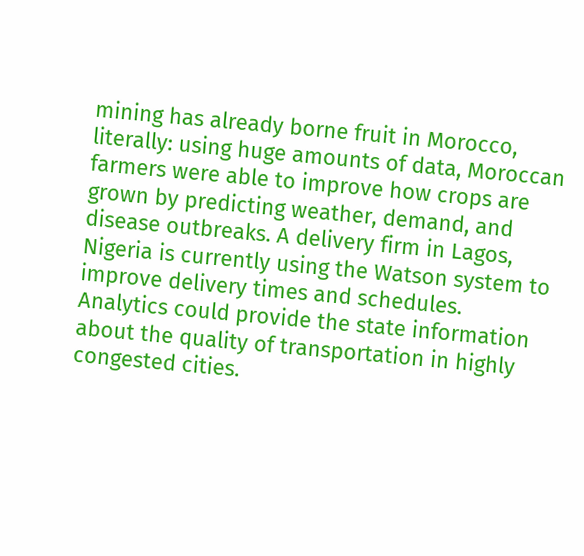mining has already borne fruit in Morocco, literally: using huge amounts of data, Moroccan farmers were able to improve how crops are grown by predicting weather, demand, and disease outbreaks. A delivery firm in Lagos, Nigeria is currently using the Watson system to improve delivery times and schedules. Analytics could provide the state information about the quality of transportation in highly congested cities.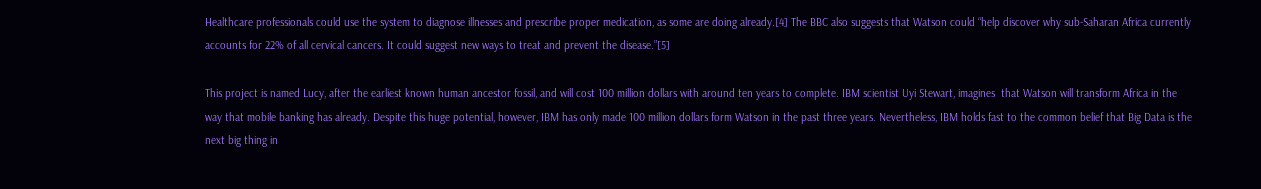Healthcare professionals could use the system to diagnose illnesses and prescribe proper medication, as some are doing already.[4] The BBC also suggests that Watson could “help discover why sub-Saharan Africa currently accounts for 22% of all cervical cancers. It could suggest new ways to treat and prevent the disease.”[5]

This project is named Lucy, after the earliest known human ancestor fossil, and will cost 100 million dollars with around ten years to complete. IBM scientist Uyi Stewart, imagines  that Watson will transform Africa in the way that mobile banking has already. Despite this huge potential, however, IBM has only made 100 million dollars form Watson in the past three years. Nevertheless, IBM holds fast to the common belief that Big Data is the next big thing in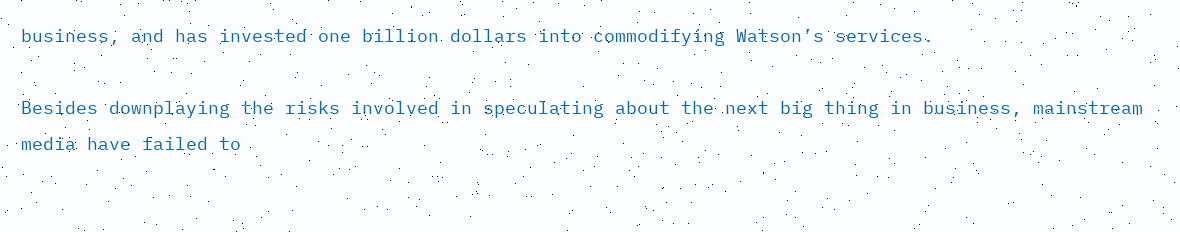business, and has invested one billion dollars into commodifying Watson’s services.

Besides downplaying the risks involved in speculating about the next big thing in business, mainstream media have failed to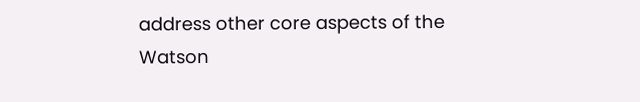address other core aspects of the Watson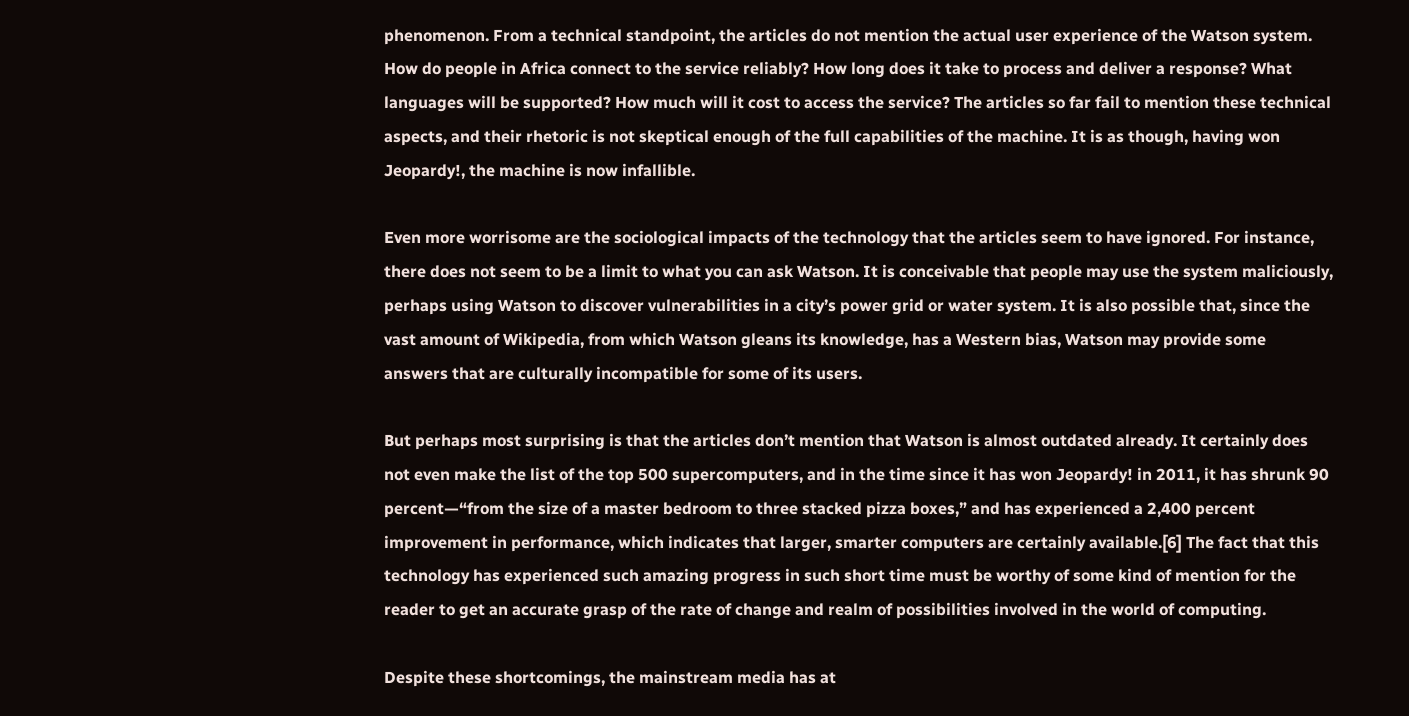phenomenon. From a technical standpoint, the articles do not mention the actual user experience of the Watson system. How do people in Africa connect to the service reliably? How long does it take to process and deliver a response? What languages will be supported? How much will it cost to access the service? The articles so far fail to mention these technical aspects, and their rhetoric is not skeptical enough of the full capabilities of the machine. It is as though, having won Jeopardy!, the machine is now infallible.

Even more worrisome are the sociological impacts of the technology that the articles seem to have ignored. For instance, there does not seem to be a limit to what you can ask Watson. It is conceivable that people may use the system maliciously, perhaps using Watson to discover vulnerabilities in a city’s power grid or water system. It is also possible that, since the vast amount of Wikipedia, from which Watson gleans its knowledge, has a Western bias, Watson may provide some answers that are culturally incompatible for some of its users.

But perhaps most surprising is that the articles don’t mention that Watson is almost outdated already. It certainly does not even make the list of the top 500 supercomputers, and in the time since it has won Jeopardy! in 2011, it has shrunk 90 percent—“from the size of a master bedroom to three stacked pizza boxes,” and has experienced a 2,400 percent improvement in performance, which indicates that larger, smarter computers are certainly available.[6] The fact that this technology has experienced such amazing progress in such short time must be worthy of some kind of mention for the reader to get an accurate grasp of the rate of change and realm of possibilities involved in the world of computing.

Despite these shortcomings, the mainstream media has at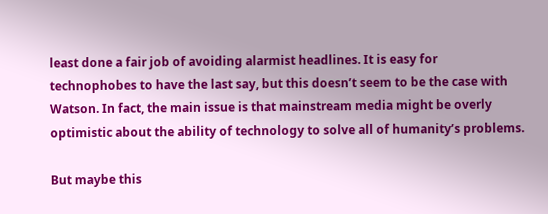least done a fair job of avoiding alarmist headlines. It is easy for technophobes to have the last say, but this doesn’t seem to be the case with Watson. In fact, the main issue is that mainstream media might be overly optimistic about the ability of technology to solve all of humanity’s problems.

But maybe this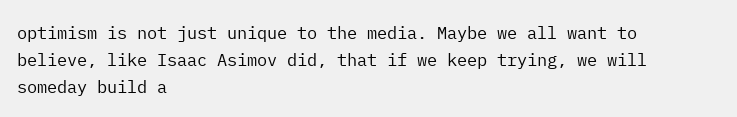optimism is not just unique to the media. Maybe we all want to believe, like Isaac Asimov did, that if we keep trying, we will someday build a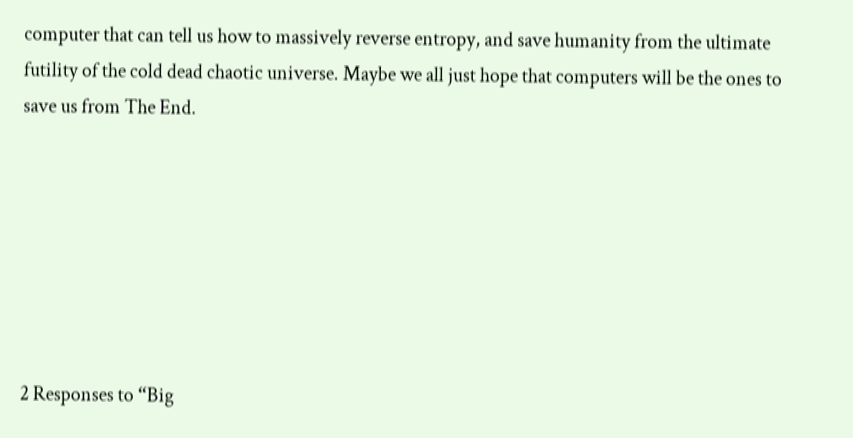computer that can tell us how to massively reverse entropy, and save humanity from the ultimate futility of the cold dead chaotic universe. Maybe we all just hope that computers will be the ones to save us from The End.







2 Responses to “Big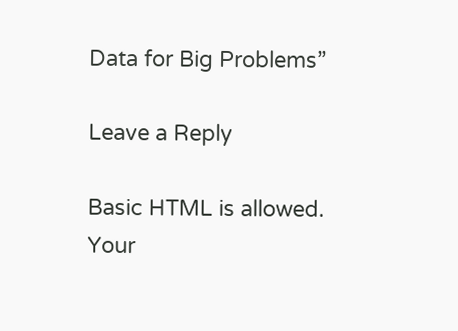Data for Big Problems”

Leave a Reply

Basic HTML is allowed. Your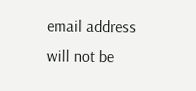email address will not be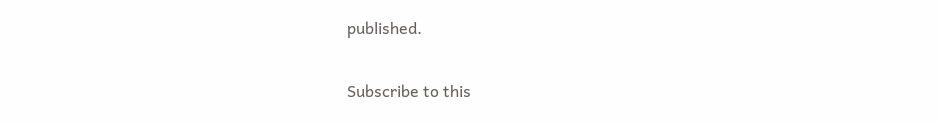published.

Subscribe to this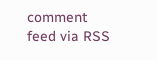comment feed via RSS